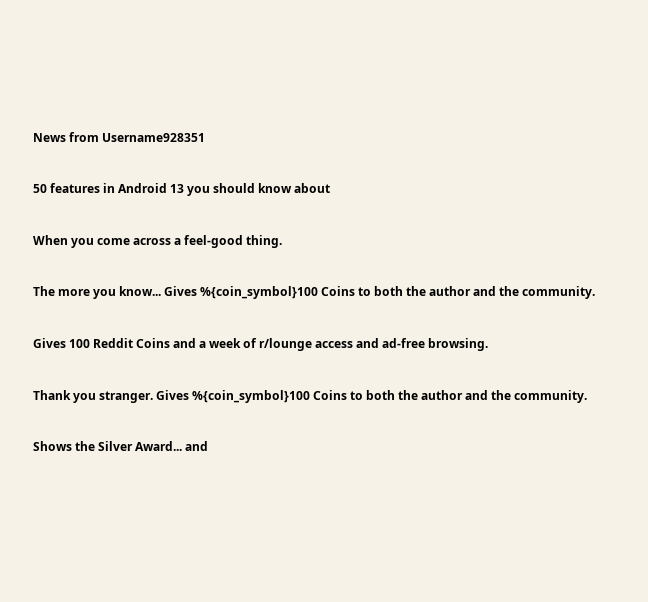News from Username928351

50 features in Android 13 you should know about

When you come across a feel-good thing.

The more you know... Gives %{coin_symbol}100 Coins to both the author and the community.

Gives 100 Reddit Coins and a week of r/lounge access and ad-free browsing.

Thank you stranger. Gives %{coin_symbol}100 Coins to both the author and the community.

Shows the Silver Award... and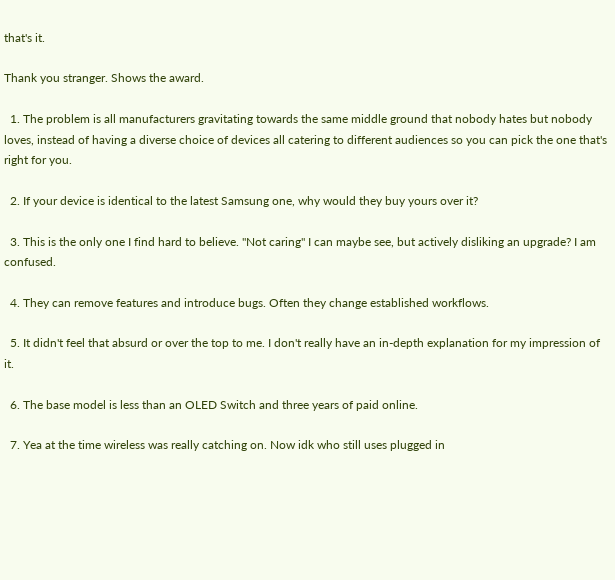that's it.

Thank you stranger. Shows the award.

  1. The problem is all manufacturers gravitating towards the same middle ground that nobody hates but nobody loves, instead of having a diverse choice of devices all catering to different audiences so you can pick the one that's right for you.

  2. If your device is identical to the latest Samsung one, why would they buy yours over it?

  3. This is the only one I find hard to believe. "Not caring" I can maybe see, but actively disliking an upgrade? I am confused.

  4. They can remove features and introduce bugs. Often they change established workflows.

  5. It didn't feel that absurd or over the top to me. I don't really have an in-depth explanation for my impression of it.

  6. The base model is less than an OLED Switch and three years of paid online.

  7. Yea at the time wireless was really catching on. Now idk who still uses plugged in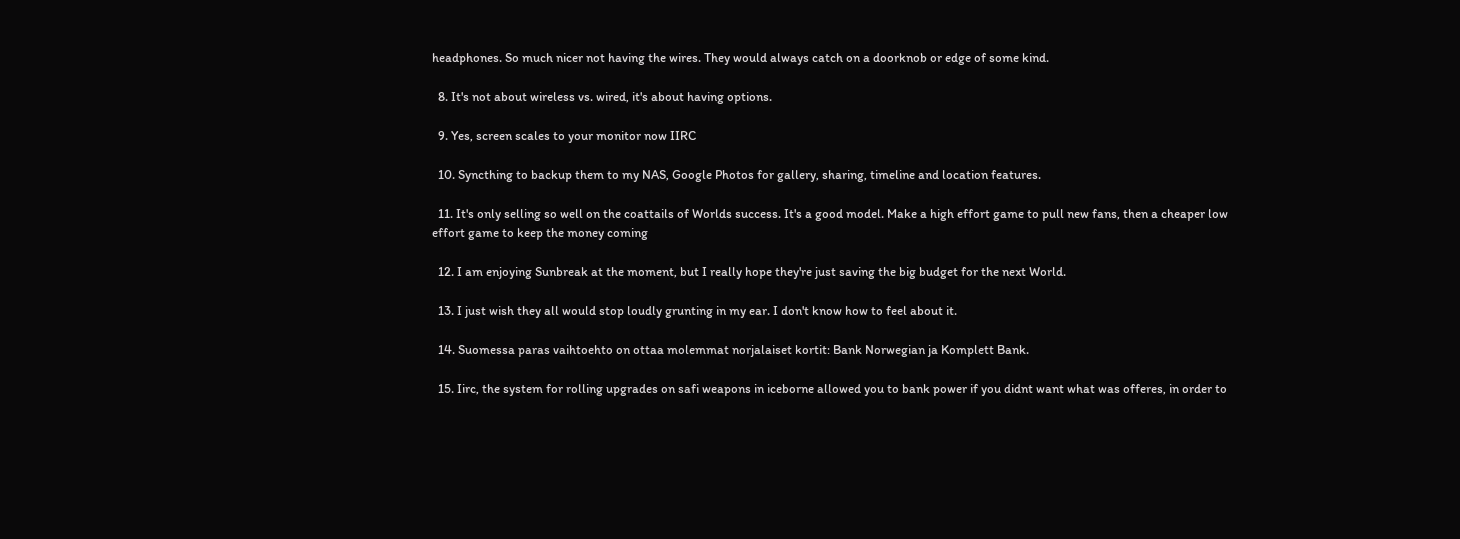headphones. So much nicer not having the wires. They would always catch on a doorknob or edge of some kind.

  8. It's not about wireless vs. wired, it's about having options.

  9. Yes, screen scales to your monitor now IIRC

  10. Syncthing to backup them to my NAS, Google Photos for gallery, sharing, timeline and location features.

  11. It's only selling so well on the coattails of Worlds success. It's a good model. Make a high effort game to pull new fans, then a cheaper low effort game to keep the money coming

  12. I am enjoying Sunbreak at the moment, but I really hope they're just saving the big budget for the next World.

  13. I just wish they all would stop loudly grunting in my ear. I don't know how to feel about it.

  14. Suomessa paras vaihtoehto on ottaa molemmat norjalaiset kortit: Bank Norwegian ja Komplett Bank.

  15. Iirc, the system for rolling upgrades on safi weapons in iceborne allowed you to bank power if you didnt want what was offeres, in order to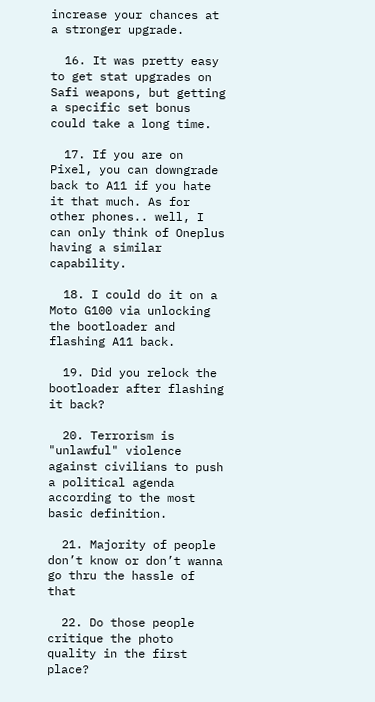increase your chances at a stronger upgrade.

  16. It was pretty easy to get stat upgrades on Safi weapons, but getting a specific set bonus could take a long time.

  17. If you are on Pixel, you can downgrade back to A11 if you hate it that much. As for other phones.. well, I can only think of Oneplus having a similar capability.

  18. I could do it on a Moto G100 via unlocking the bootloader and flashing A11 back.

  19. Did you relock the bootloader after flashing it back?

  20. Terrorism is "unlawful" violence against civilians to push a political agenda according to the most basic definition.

  21. Majority of people don’t know or don’t wanna go thru the hassle of that

  22. Do those people critique the photo quality in the first place?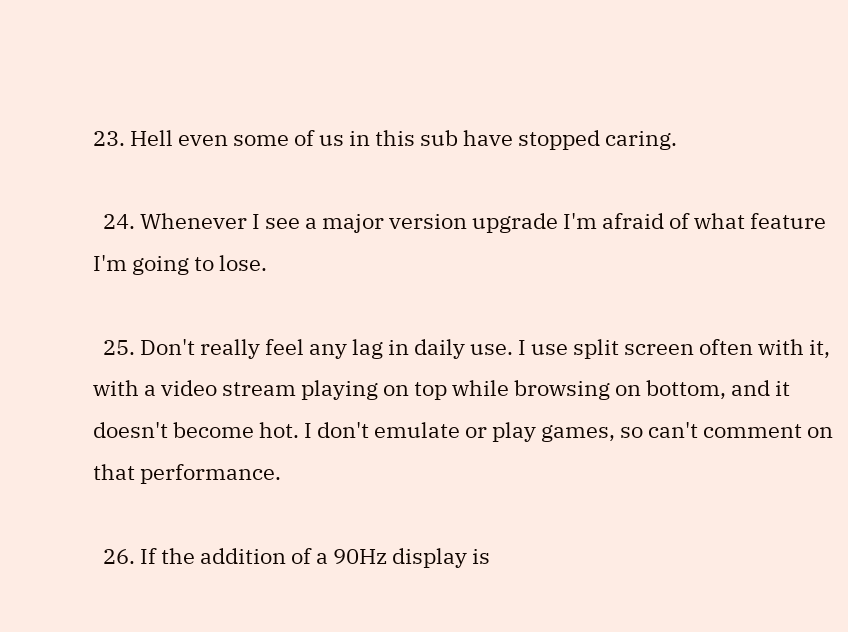23. Hell even some of us in this sub have stopped caring.

  24. Whenever I see a major version upgrade I'm afraid of what feature I'm going to lose.

  25. Don't really feel any lag in daily use. I use split screen often with it, with a video stream playing on top while browsing on bottom, and it doesn't become hot. I don't emulate or play games, so can't comment on that performance.

  26. If the addition of a 90Hz display is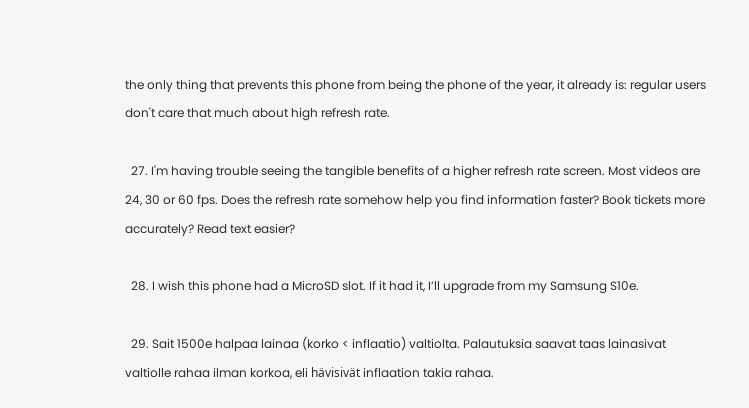the only thing that prevents this phone from being the phone of the year, it already is: regular users don't care that much about high refresh rate.

  27. I'm having trouble seeing the tangible benefits of a higher refresh rate screen. Most videos are 24, 30 or 60 fps. Does the refresh rate somehow help you find information faster? Book tickets more accurately? Read text easier?

  28. I wish this phone had a MicroSD slot. If it had it, I’ll upgrade from my Samsung S10e.

  29. Sait 1500e halpaa lainaa (korko < inflaatio) valtiolta. Palautuksia saavat taas lainasivat valtiolle rahaa ilman korkoa, eli hävisivät inflaation takia rahaa.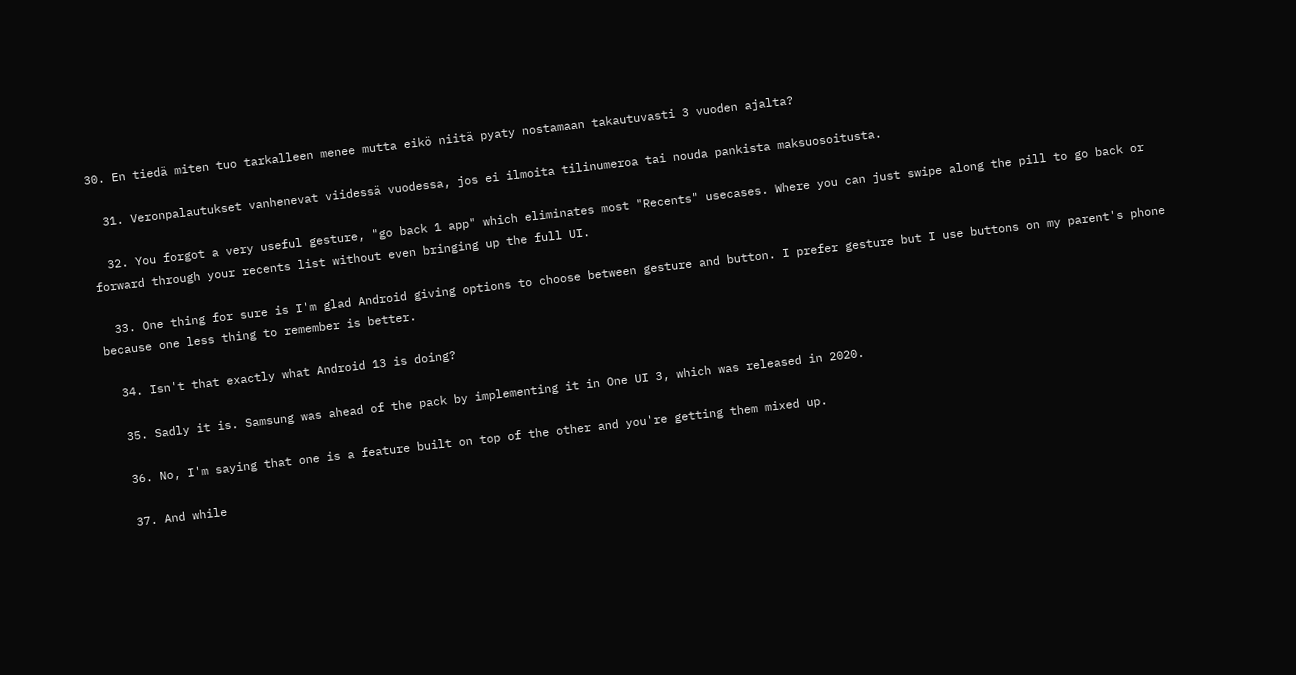30. En tiedä miten tuo tarkalleen menee mutta eikö niitä pyaty nostamaan takautuvasti 3 vuoden ajalta?

  31. Veronpalautukset vanhenevat viidessä vuodessa, jos ei ilmoita tilinumeroa tai nouda pankista maksuosoitusta.

  32. You forgot a very useful gesture, "go back 1 app" which eliminates most "Recents" usecases. Where you can just swipe along the pill to go back or forward through your recents list without even bringing up the full UI.

  33. One thing for sure is I'm glad Android giving options to choose between gesture and button. I prefer gesture but I use buttons on my parent's phone because one less thing to remember is better.

  34. Isn't that exactly what Android 13 is doing?

  35. Sadly it is. Samsung was ahead of the pack by implementing it in One UI 3, which was released in 2020.

  36. No, I'm saying that one is a feature built on top of the other and you're getting them mixed up.

  37. And while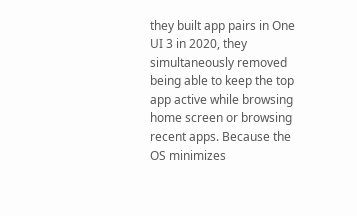they built app pairs in One UI 3 in 2020, they simultaneously removed being able to keep the top app active while browsing home screen or browsing recent apps. Because the OS minimizes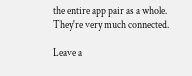the entire app pair as a whole. They're very much connected.

Leave a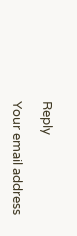Reply

Your email address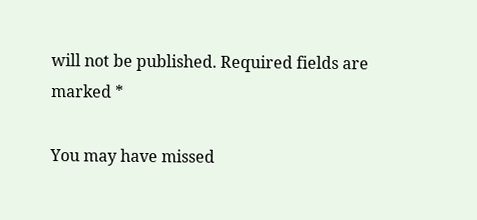will not be published. Required fields are marked *

You may have missed